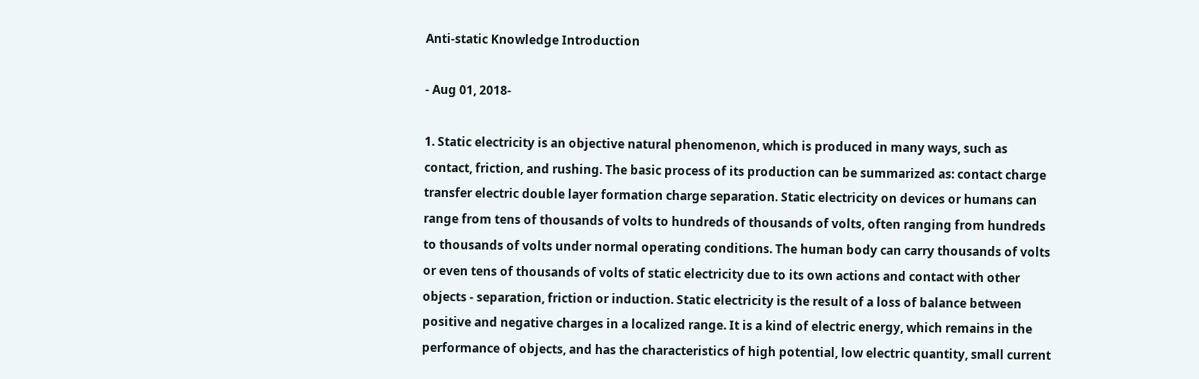Anti-static Knowledge Introduction

- Aug 01, 2018-

1. Static electricity is an objective natural phenomenon, which is produced in many ways, such as contact, friction, and rushing. The basic process of its production can be summarized as: contact charge transfer electric double layer formation charge separation. Static electricity on devices or humans can range from tens of thousands of volts to hundreds of thousands of volts, often ranging from hundreds to thousands of volts under normal operating conditions. The human body can carry thousands of volts or even tens of thousands of volts of static electricity due to its own actions and contact with other objects - separation, friction or induction. Static electricity is the result of a loss of balance between positive and negative charges in a localized range. It is a kind of electric energy, which remains in the performance of objects, and has the characteristics of high potential, low electric quantity, small current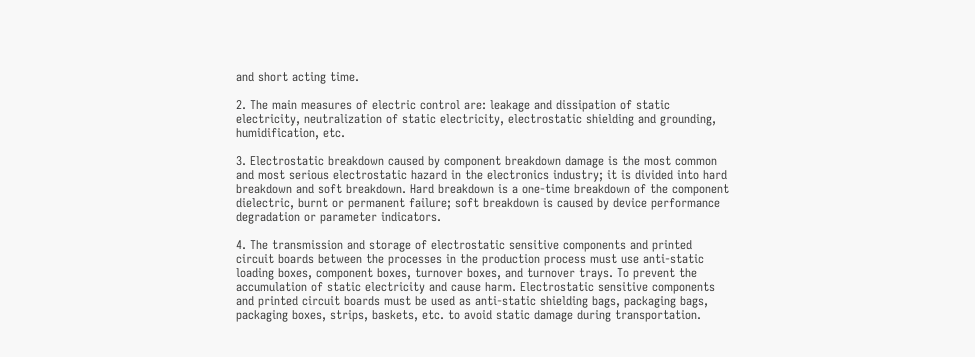and short acting time.

2. The main measures of electric control are: leakage and dissipation of static electricity, neutralization of static electricity, electrostatic shielding and grounding, humidification, etc.

3. Electrostatic breakdown caused by component breakdown damage is the most common and most serious electrostatic hazard in the electronics industry; it is divided into hard breakdown and soft breakdown. Hard breakdown is a one-time breakdown of the component dielectric, burnt or permanent failure; soft breakdown is caused by device performance degradation or parameter indicators.

4. The transmission and storage of electrostatic sensitive components and printed circuit boards between the processes in the production process must use anti-static loading boxes, component boxes, turnover boxes, and turnover trays. To prevent the accumulation of static electricity and cause harm. Electrostatic sensitive components and printed circuit boards must be used as anti-static shielding bags, packaging bags, packaging boxes, strips, baskets, etc. to avoid static damage during transportation.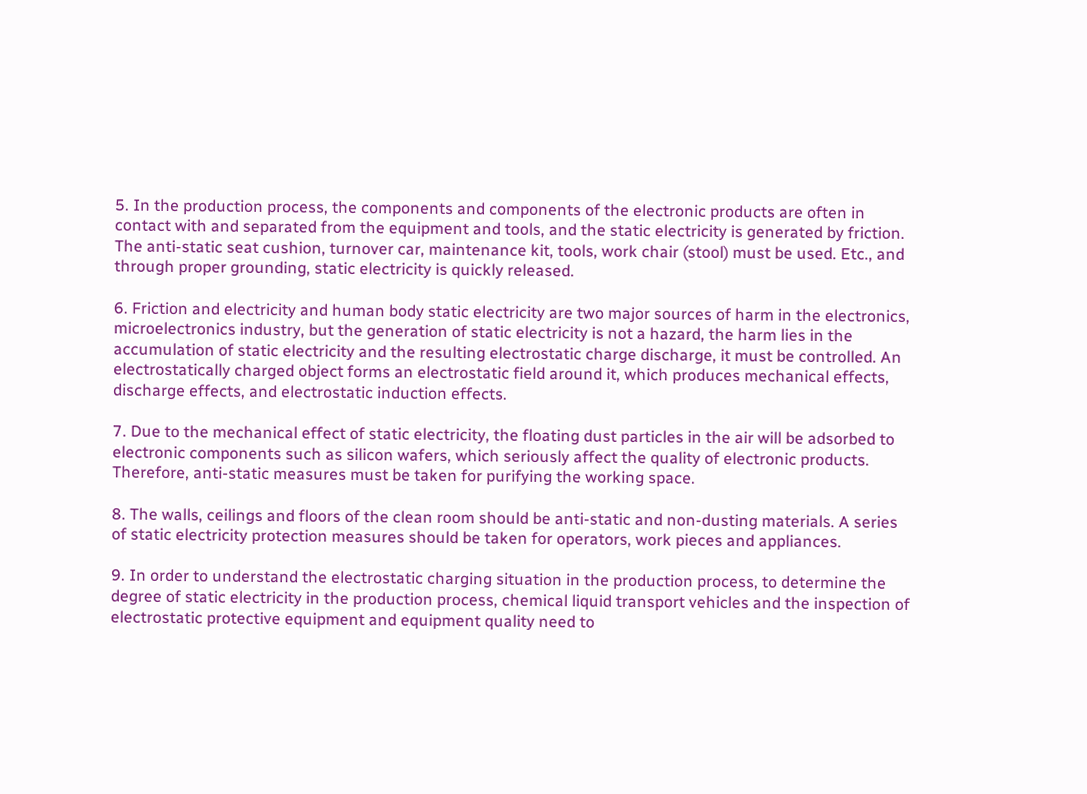5. In the production process, the components and components of the electronic products are often in contact with and separated from the equipment and tools, and the static electricity is generated by friction. The anti-static seat cushion, turnover car, maintenance kit, tools, work chair (stool) must be used. Etc., and through proper grounding, static electricity is quickly released.

6. Friction and electricity and human body static electricity are two major sources of harm in the electronics, microelectronics industry, but the generation of static electricity is not a hazard, the harm lies in the accumulation of static electricity and the resulting electrostatic charge discharge, it must be controlled. An electrostatically charged object forms an electrostatic field around it, which produces mechanical effects, discharge effects, and electrostatic induction effects.

7. Due to the mechanical effect of static electricity, the floating dust particles in the air will be adsorbed to electronic components such as silicon wafers, which seriously affect the quality of electronic products. Therefore, anti-static measures must be taken for purifying the working space.

8. The walls, ceilings and floors of the clean room should be anti-static and non-dusting materials. A series of static electricity protection measures should be taken for operators, work pieces and appliances.

9. In order to understand the electrostatic charging situation in the production process, to determine the degree of static electricity in the production process, chemical liquid transport vehicles and the inspection of electrostatic protective equipment and equipment quality need to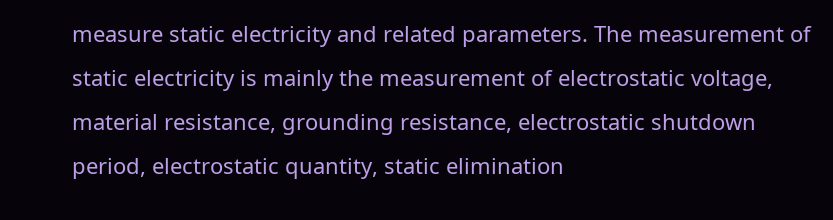measure static electricity and related parameters. The measurement of static electricity is mainly the measurement of electrostatic voltage, material resistance, grounding resistance, electrostatic shutdown period, electrostatic quantity, static elimination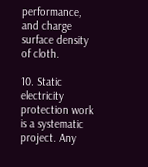performance, and charge surface density of cloth.

10. Static electricity protection work is a systematic project. Any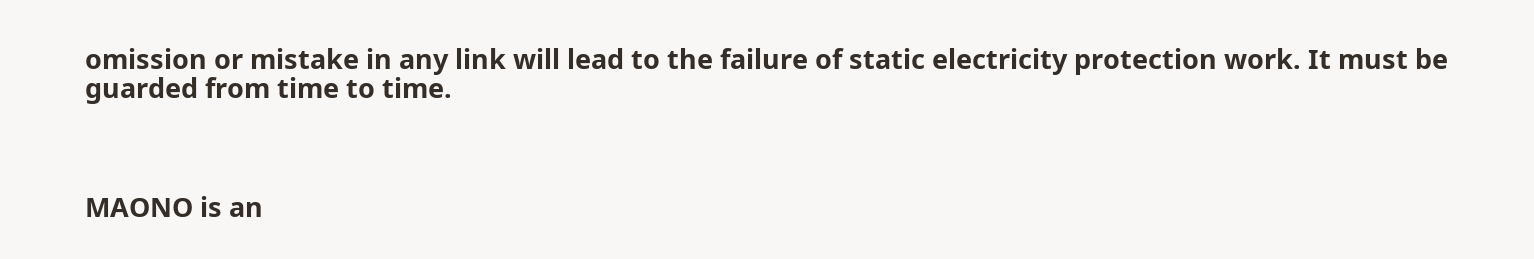omission or mistake in any link will lead to the failure of static electricity protection work. It must be guarded from time to time.



MAONO is an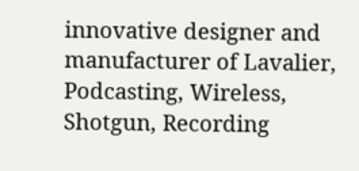innovative designer and manufacturer of Lavalier, Podcasting, Wireless, Shotgun, Recording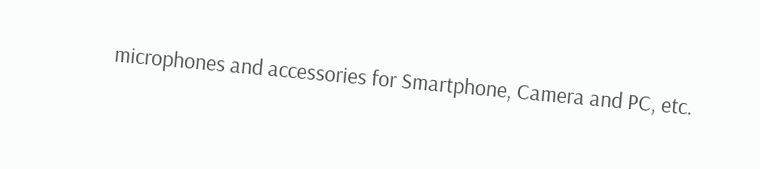microphones and accessories for Smartphone, Camera and PC, etc.